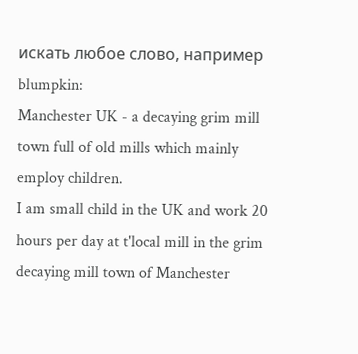искать любое слово, например blumpkin:
Manchester UK - a decaying grim mill town full of old mills which mainly employ children.
I am small child in the UK and work 20 hours per day at t'local mill in the grim decaying mill town of Manchester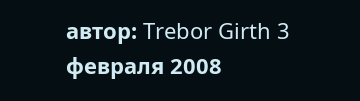автор: Trebor Girth 3 февраля 2008